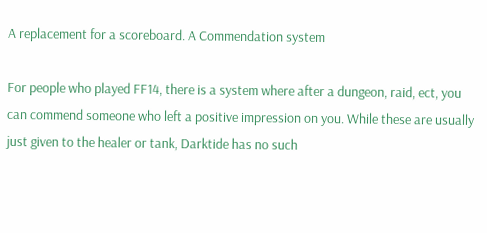A replacement for a scoreboard. A Commendation system

For people who played FF14, there is a system where after a dungeon, raid, ect, you can commend someone who left a positive impression on you. While these are usually just given to the healer or tank, Darktide has no such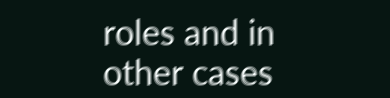roles and in other cases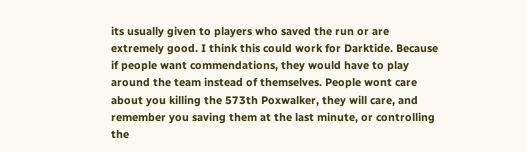its usually given to players who saved the run or are extremely good. I think this could work for Darktide. Because if people want commendations, they would have to play around the team instead of themselves. People wont care about you killing the 573th Poxwalker, they will care, and remember you saving them at the last minute, or controlling the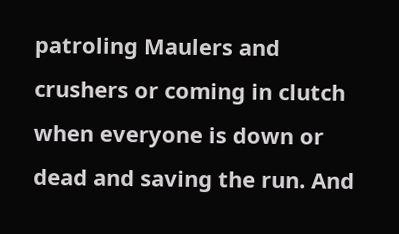patroling Maulers and crushers or coming in clutch when everyone is down or dead and saving the run. And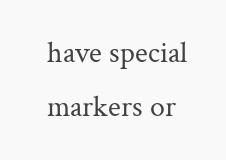have special markers or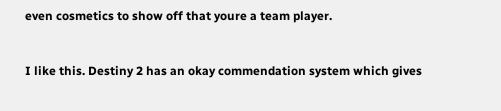even cosmetics to show off that youre a team player.


I like this. Destiny 2 has an okay commendation system which gives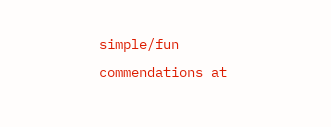simple/fun commendations at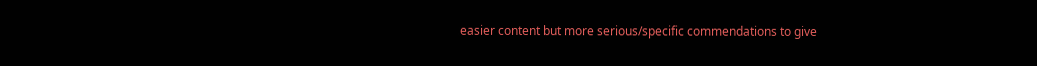easier content but more serious/specific commendations to give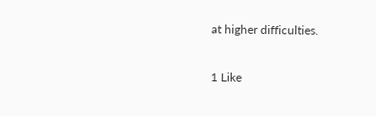at higher difficulties.

1 Like